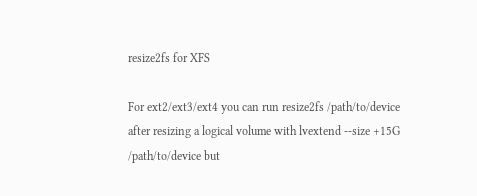resize2fs for XFS

For ext2/ext3/ext4 you can run resize2fs /path/to/device after resizing a logical volume with lvextend --size +15G /path/to/device but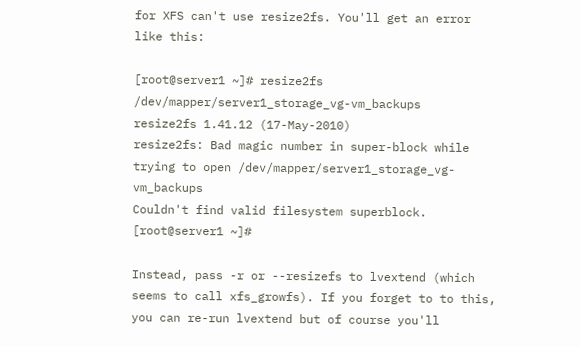for XFS can't use resize2fs. You'll get an error like this:

[root@server1 ~]# resize2fs /dev/mapper/server1_storage_vg-vm_backups
resize2fs 1.41.12 (17-May-2010)
resize2fs: Bad magic number in super-block while trying to open /dev/mapper/server1_storage_vg-vm_backups
Couldn't find valid filesystem superblock.
[root@server1 ~]#

Instead, pass -r or --resizefs to lvextend (which seems to call xfs_growfs). If you forget to to this, you can re-run lvextend but of course you'll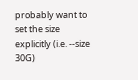probably want to set the size explicitly (i.e. --size 30G)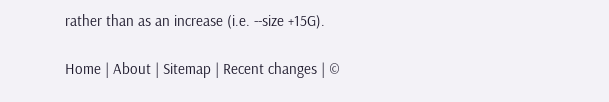rather than as an increase (i.e. --size +15G).

Home | About | Sitemap | Recent changes | ©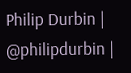Philip Durbin | @philipdurbin |